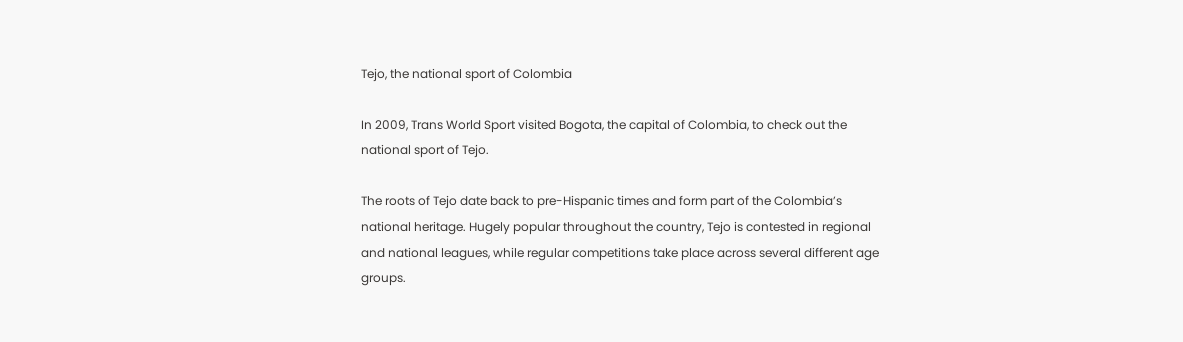Tejo, the national sport of Colombia

In 2009, Trans World Sport visited Bogota, the capital of Colombia, to check out the national sport of Tejo.

The roots of Tejo date back to pre-Hispanic times and form part of the Colombia’s national heritage. Hugely popular throughout the country, Tejo is contested in regional and national leagues, while regular competitions take place across several different age groups.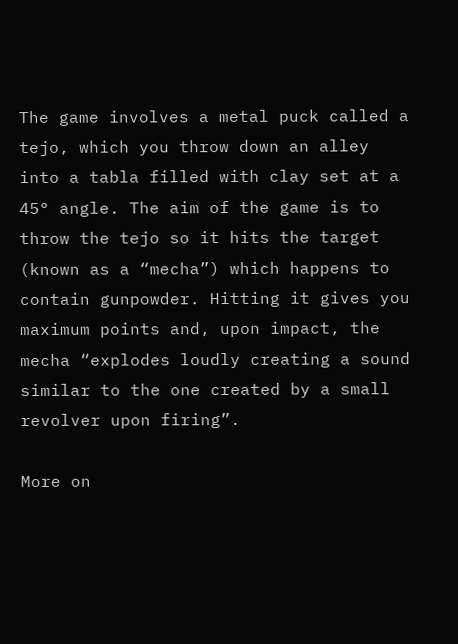The game involves a metal puck called a tejo, which you throw down an alley into a tabla filled with clay set at a 45° angle. The aim of the game is to throw the tejo so it hits the target (known as a “mecha”) which happens to contain gunpowder. Hitting it gives you maximum points and, upon impact, the mecha “explodes loudly creating a sound similar to the one created by a small revolver upon firing”.

More on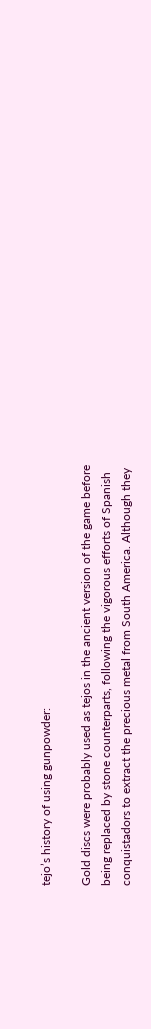tejo’s history of using gunpowder:

Gold discs were probably used as tejos in the ancient version of the game before being replaced by stone counterparts, following the vigorous efforts of Spanish conquistadors to extract the precious metal from South America. Although they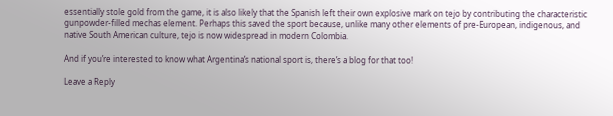essentially stole gold from the game, it is also likely that the Spanish left their own explosive mark on tejo by contributing the characteristic gunpowder-filled mechas element. Perhaps this saved the sport because, unlike many other elements of pre-European, indigenous, and native South American culture, tejo is now widespread in modern Colombia.

And if you’re interested to know what Argentina’s national sport is, there’s a blog for that too!

Leave a Reply